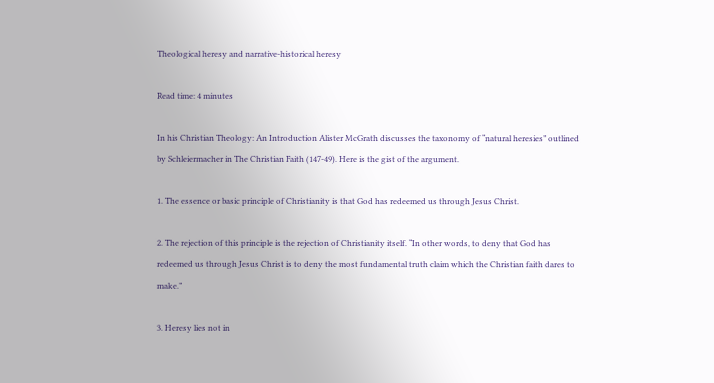Theological heresy and narrative-historical heresy

Read time: 4 minutes

In his Christian Theology: An Introduction Alister McGrath discusses the taxonomy of “natural heresies” outlined by Schleiermacher in The Christian Faith (147-49). Here is the gist of the argument.

1. The essence or basic principle of Christianity is that God has redeemed us through Jesus Christ.

2. The rejection of this principle is the rejection of Christianity itself. “In other words, to deny that God has redeemed us through Jesus Christ is to deny the most fundamental truth claim which the Christian faith dares to make.”

3. Heresy lies not in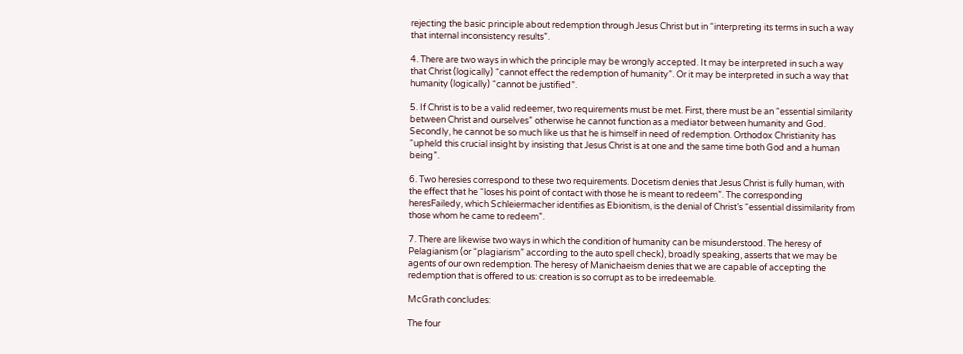rejecting the basic principle about redemption through Jesus Christ but in “interpreting its terms in such a way that internal inconsistency results”.

4. There are two ways in which the principle may be wrongly accepted. It may be interpreted in such a way that Christ (logically) “cannot effect the redemption of humanity”. Or it may be interpreted in such a way that humanity (logically) “cannot be justified”.

5. If Christ is to be a valid redeemer, two requirements must be met. First, there must be an “essential similarity between Christ and ourselves” otherwise he cannot function as a mediator between humanity and God. Secondly, he cannot be so much like us that he is himself in need of redemption. Orthodox Christianity has “upheld this crucial insight by insisting that Jesus Christ is at one and the same time both God and a human being”.

6. Two heresies correspond to these two requirements. Docetism denies that Jesus Christ is fully human, with the effect that he “loses his point of contact with those he is meant to redeem”. The corresponding heresFailedy, which Schleiermacher identifies as Ebionitism, is the denial of Christ’s “essential dissimilarity from those whom he came to redeem”.

7. There are likewise two ways in which the condition of humanity can be misunderstood. The heresy of Pelagianism (or “plagiarism” according to the auto spell check), broadly speaking, asserts that we may be agents of our own redemption. The heresy of Manichaeism denies that we are capable of accepting the redemption that is offered to us: creation is so corrupt as to be irredeemable.

McGrath concludes:

The four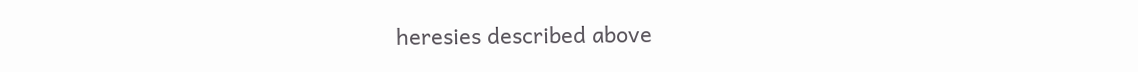heresies described above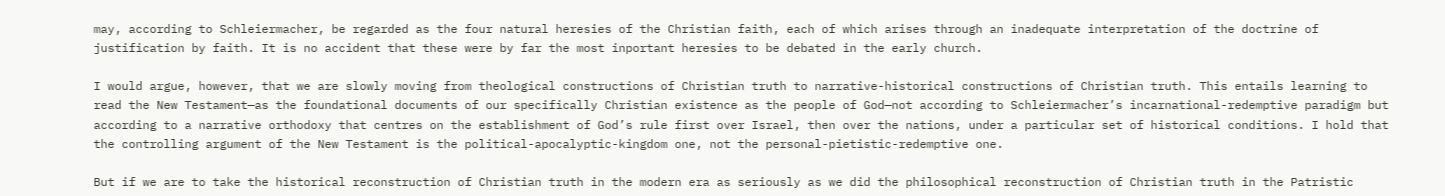may, according to Schleiermacher, be regarded as the four natural heresies of the Christian faith, each of which arises through an inadequate interpretation of the doctrine of justification by faith. It is no accident that these were by far the most inportant heresies to be debated in the early church.

I would argue, however, that we are slowly moving from theological constructions of Christian truth to narrative-historical constructions of Christian truth. This entails learning to read the New Testament—as the foundational documents of our specifically Christian existence as the people of God—not according to Schleiermacher’s incarnational-redemptive paradigm but according to a narrative orthodoxy that centres on the establishment of God’s rule first over Israel, then over the nations, under a particular set of historical conditions. I hold that the controlling argument of the New Testament is the political-apocalyptic-kingdom one, not the personal-pietistic-redemptive one.

But if we are to take the historical reconstruction of Christian truth in the modern era as seriously as we did the philosophical reconstruction of Christian truth in the Patristic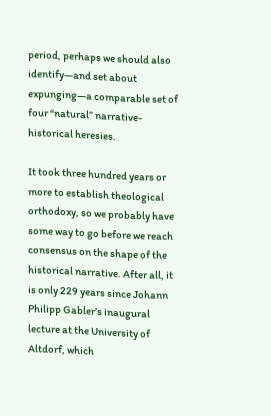period, perhaps we should also identify—and set about expunging—a comparable set of four “natural” narrative-historical heresies.

It took three hundred years or more to establish theological orthodoxy, so we probably have some way to go before we reach consensus on the shape of the historical narrative. After all, it is only 229 years since Johann Philipp Gabler’s inaugural lecture at the University of Altdorf, which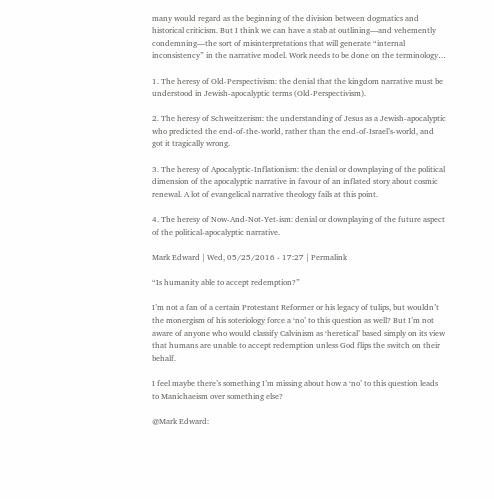many would regard as the beginning of the division between dogmatics and historical criticism. But I think we can have a stab at outlining—and vehemently condemning—the sort of misinterpretations that will generate “internal inconsistency” in the narrative model. Work needs to be done on the terminology…

1. The heresy of Old-Perspectivism: the denial that the kingdom narrative must be understood in Jewish-apocalyptic terms (Old-Perspectivism).

2. The heresy of Schweitzerism: the understanding of Jesus as a Jewish-apocalyptic who predicted the end-of-the-world, rather than the end-of-Israel’s-world, and got it tragically wrong.

3. The heresy of Apocalyptic-Inflationism: the denial or downplaying of the political dimension of the apocalyptic narrative in favour of an inflated story about cosmic renewal. A lot of evangelical narrative theology fails at this point.

4. The heresy of Now-And-Not-Yet-ism: denial or downplaying of the future aspect of the political-apocalyptic narrative.

Mark Edward | Wed, 05/25/2016 - 17:27 | Permalink

“Is humanity able to accept redemption?”

I’m not a fan of a certain Protestant Reformer or his legacy of tulips, but wouldn’t the monergism of his soteriology force a ‘no’ to this question as well? But I’m not aware of anyone who would classify Calvinism as ‘heretical’ based simply on its view that humans are unable to accept redemption unless God flips the switch on their behalf.

I feel maybe there’s something I’m missing about how a ‘no’ to this question leads to Manichaeism over something else?

@Mark Edward: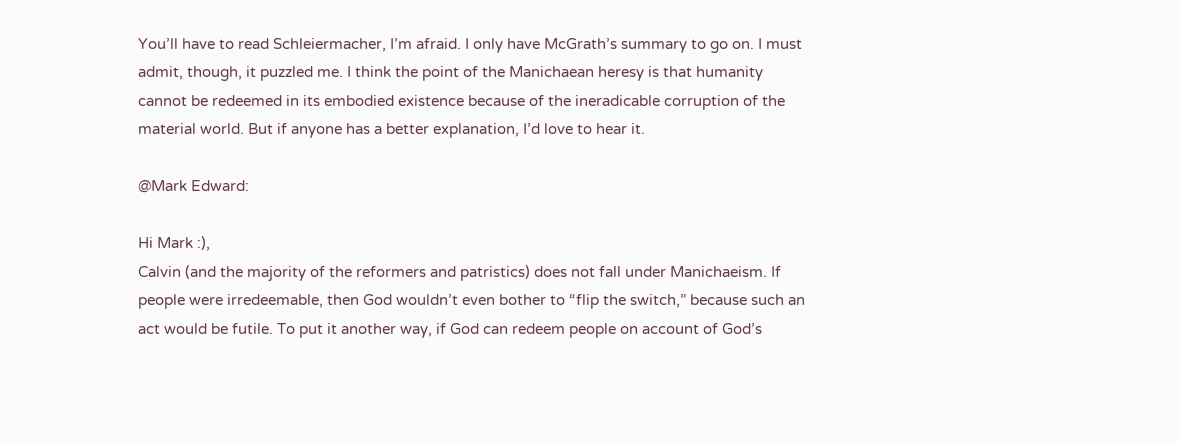You’ll have to read Schleiermacher, I’m afraid. I only have McGrath’s summary to go on. I must admit, though, it puzzled me. I think the point of the Manichaean heresy is that humanity cannot be redeemed in its embodied existence because of the ineradicable corruption of the material world. But if anyone has a better explanation, I’d love to hear it.

@Mark Edward:

Hi Mark :),
Calvin (and the majority of the reformers and patristics) does not fall under Manichaeism. If people were irredeemable, then God wouldn’t even bother to “flip the switch,” because such an act would be futile. To put it another way, if God can redeem people on account of God’s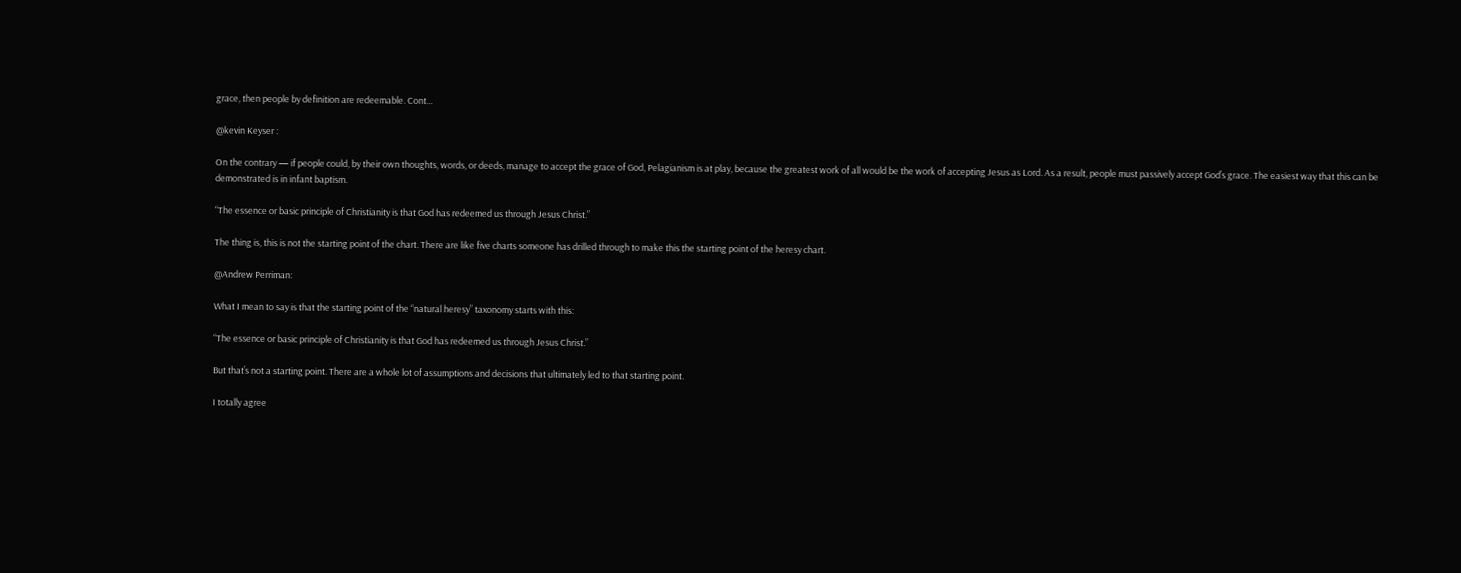grace, then people by definition are redeemable. Cont…

@kevin Keyser :

On the contrary — if people could, by their own thoughts, words, or deeds, manage to accept the grace of God, Pelagianism is at play, because the greatest work of all would be the work of accepting Jesus as Lord. As a result, people must passively accept God’s grace. The easiest way that this can be demonstrated is in infant baptism.

“The essence or basic principle of Christianity is that God has redeemed us through Jesus Christ.”

The thing is, this is not the starting point of the chart. There are like five charts someone has drilled through to make this the starting point of the heresy chart.

@Andrew Perriman:

What I mean to say is that the starting point of the “natural heresy” taxonomy starts with this:

“The essence or basic principle of Christianity is that God has redeemed us through Jesus Christ.”

But that’s not a starting point. There are a whole lot of assumptions and decisions that ultimately led to that starting point.

I totally agree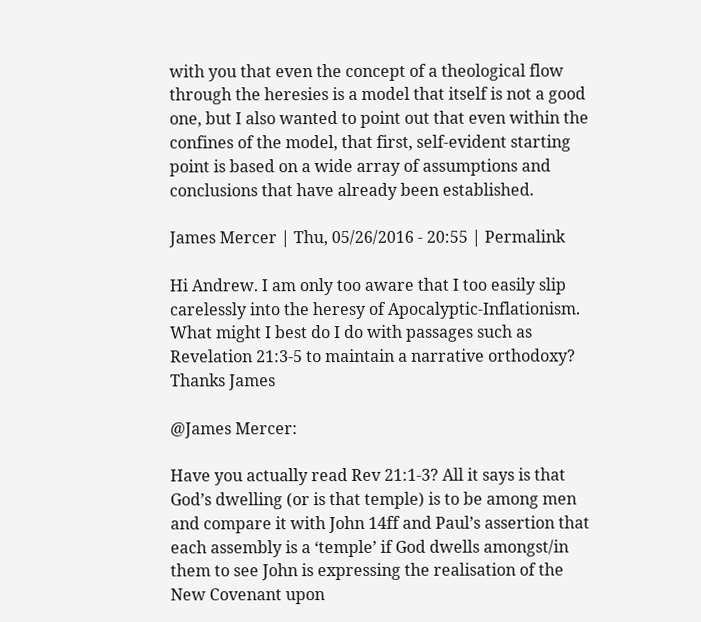with you that even the concept of a theological flow through the heresies is a model that itself is not a good one, but I also wanted to point out that even within the confines of the model, that first, self-evident starting point is based on a wide array of assumptions and conclusions that have already been established.

James Mercer | Thu, 05/26/2016 - 20:55 | Permalink

Hi Andrew. I am only too aware that I too easily slip carelessly into the heresy of Apocalyptic-Inflationism. What might I best do I do with passages such as Revelation 21:3-5 to maintain a narrative orthodoxy? Thanks James

@James Mercer:

Have you actually read Rev 21:1-3? All it says is that God’s dwelling (or is that temple) is to be among men and compare it with John 14ff and Paul’s assertion that each assembly is a ‘temple’ if God dwells amongst/in them to see John is expressing the realisation of the New Covenant upon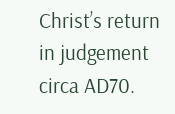Christ’s return in judgement circa AD70.